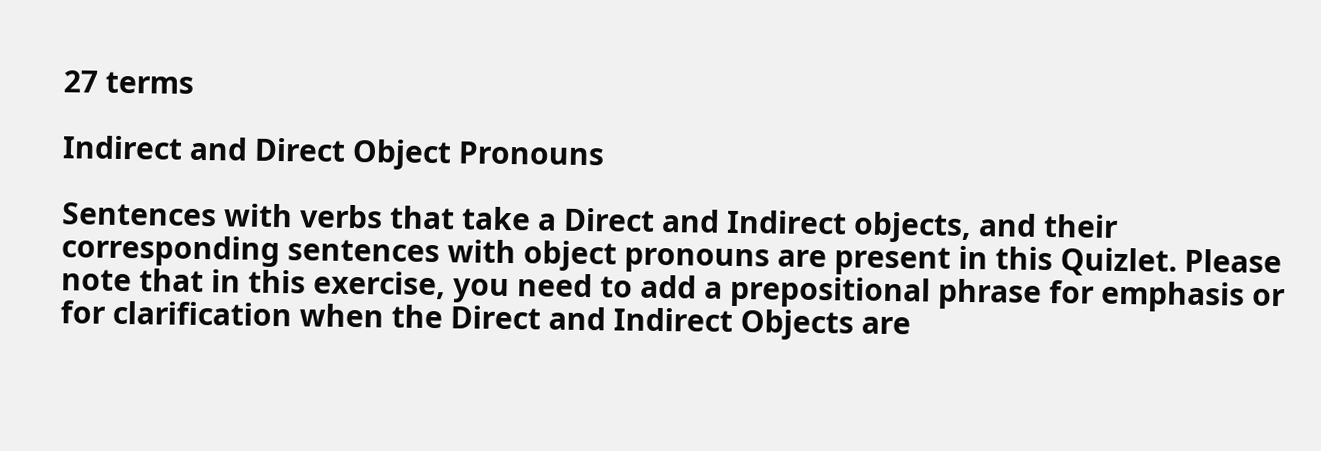27 terms

Indirect and Direct Object Pronouns

Sentences with verbs that take a Direct and Indirect objects, and their corresponding sentences with object pronouns are present in this Quizlet. Please note that in this exercise, you need to add a prepositional phrase for emphasis or for clarification when the Direct and Indirect Objects are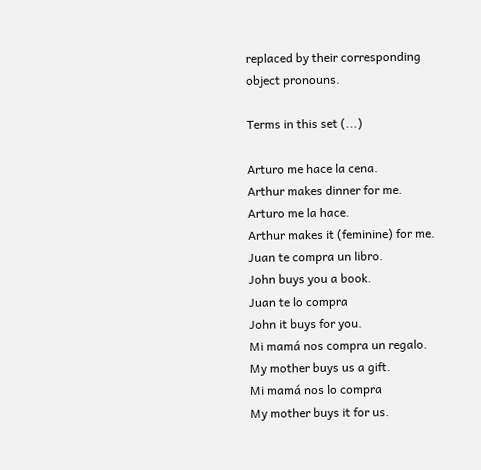replaced by their corresponding object pronouns.

Terms in this set (...)

Arturo me hace la cena.
Arthur makes dinner for me.
Arturo me la hace.
Arthur makes it (feminine) for me.
Juan te compra un libro.
John buys you a book.
Juan te lo compra
John it buys for you.
Mi mamá nos compra un regalo.
My mother buys us a gift.
Mi mamá nos lo compra
My mother buys it for us.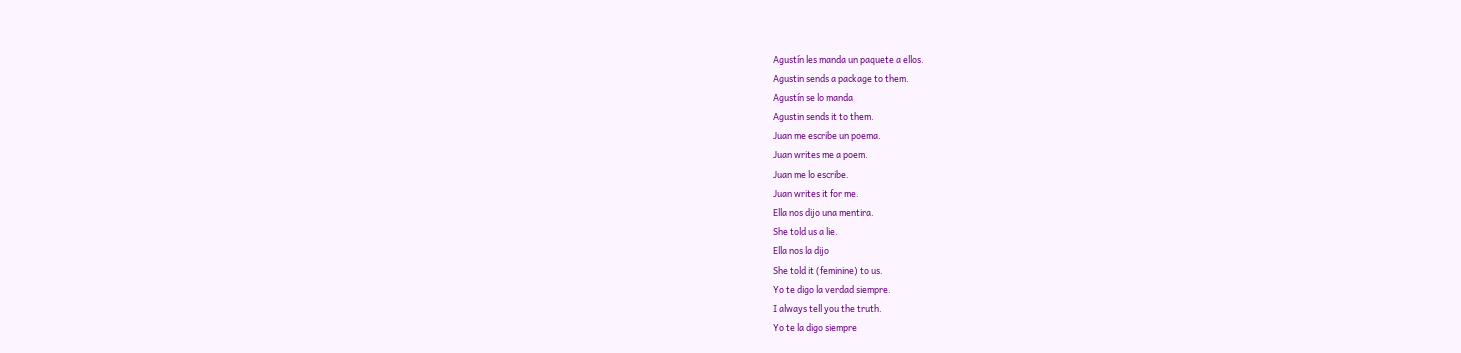Agustín les manda un paquete a ellos.
Agustin sends a package to them.
Agustín se lo manda
Agustin sends it to them.
Juan me escribe un poema.
Juan writes me a poem.
Juan me lo escribe.
Juan writes it for me.
Ella nos dijo una mentira.
She told us a lie.
Ella nos la dijo
She told it (feminine) to us.
Yo te digo la verdad siempre.
I always tell you the truth.
Yo te la digo siempre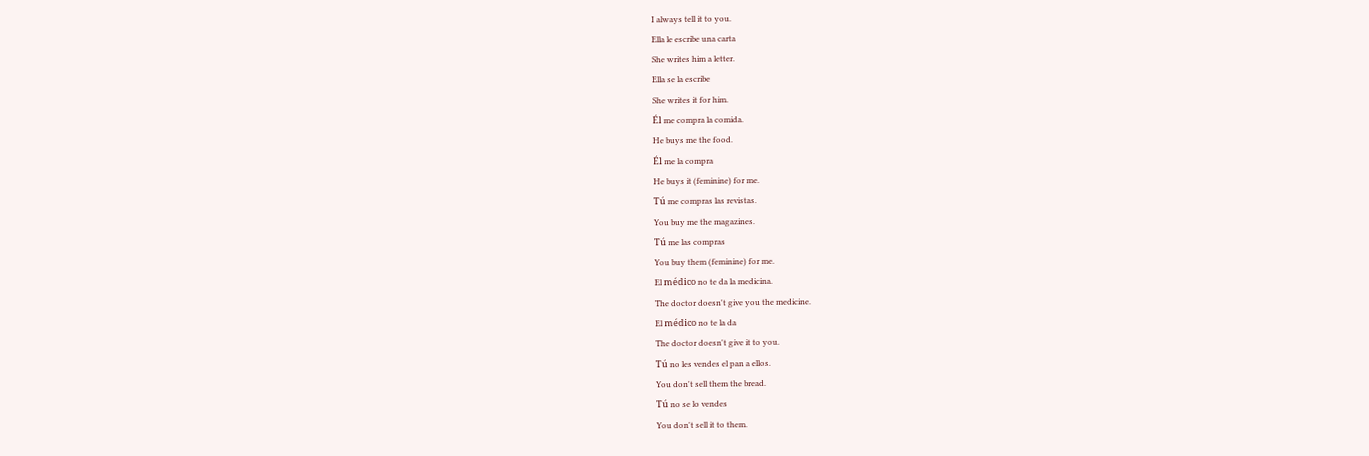I always tell it to you.
Ella le escribe una carta
She writes him a letter.
Ella se la escribe
She writes it for him.
Él me compra la comida.
He buys me the food.
Él me la compra
He buys it (feminine) for me.
Tú me compras las revistas.
You buy me the magazines.
Tú me las compras
You buy them (feminine) for me.
El médico no te da la medicina.
The doctor doesn't give you the medicine.
El médico no te la da
The doctor doesn't give it to you.
Tú no les vendes el pan a ellos.
You don't sell them the bread.
Tú no se lo vendes
You don't sell it to them.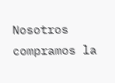Nosotros compramos la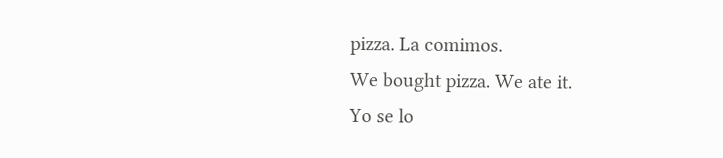pizza. La comimos.
We bought pizza. We ate it.
Yo se lo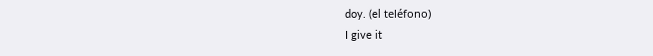doy. (el teléfono)
I give it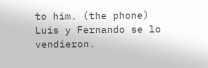to him. (the phone)
Luis y Fernando se lo vendieron.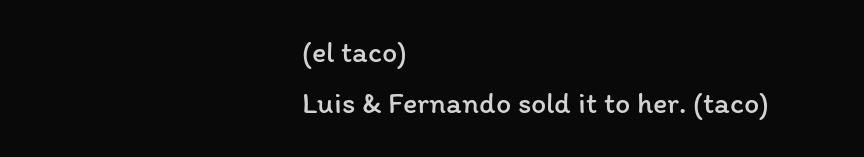(el taco)
Luis & Fernando sold it to her. (taco)